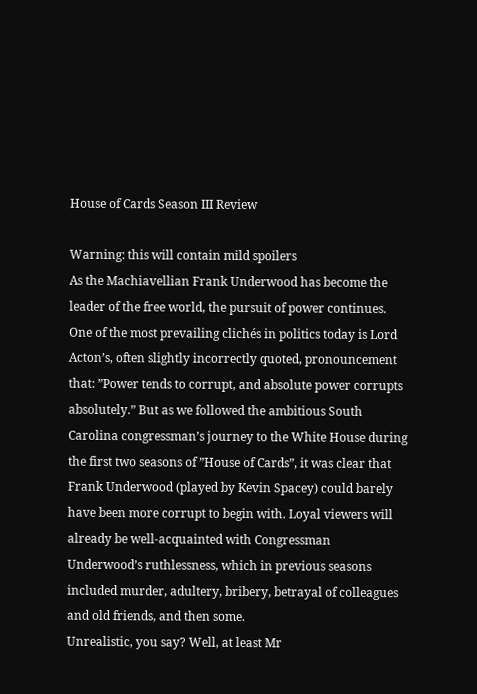House of Cards Season III Review

Warning: this will contain mild spoilers
As the Machiavellian Frank Underwood has become the leader of the free world, the pursuit of power continues.
One of the most prevailing clichés in politics today is Lord Acton’s, often slightly incorrectly quoted, pronouncement that: ”Power tends to corrupt, and absolute power corrupts absolutely.” But as we followed the ambitious South Carolina congressman’s journey to the White House during the first two seasons of ”House of Cards”, it was clear that Frank Underwood (played by Kevin Spacey) could barely have been more corrupt to begin with. Loyal viewers will already be well-acquainted with Congressman Underwood’s ruthlessness, which in previous seasons included murder, adultery, bribery, betrayal of colleagues and old friends, and then some.
Unrealistic, you say? Well, at least Mr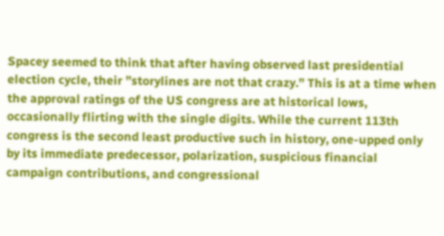Spacey seemed to think that after having observed last presidential election cycle, their ”storylines are not that crazy.” This is at a time when the approval ratings of the US congress are at historical lows, occasionally flirting with the single digits. While the current 113th congress is the second least productive such in history, one-upped only by its immediate predecessor, polarization, suspicious financial campaign contributions, and congressional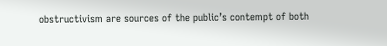obstructivism are sources of the public’s contempt of both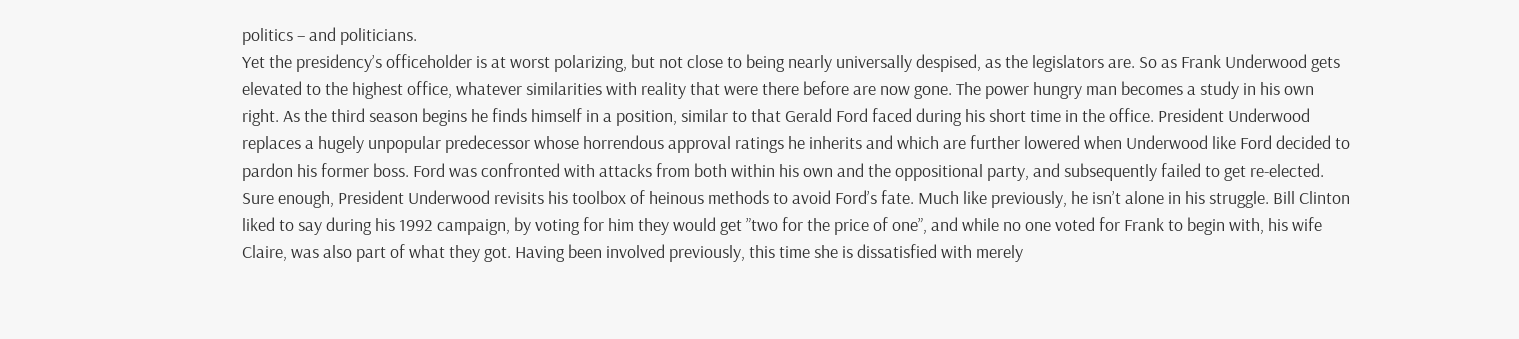politics – and politicians.
Yet the presidency’s officeholder is at worst polarizing, but not close to being nearly universally despised, as the legislators are. So as Frank Underwood gets elevated to the highest office, whatever similarities with reality that were there before are now gone. The power hungry man becomes a study in his own right. As the third season begins he finds himself in a position, similar to that Gerald Ford faced during his short time in the office. President Underwood replaces a hugely unpopular predecessor whose horrendous approval ratings he inherits and which are further lowered when Underwood like Ford decided to pardon his former boss. Ford was confronted with attacks from both within his own and the oppositional party, and subsequently failed to get re-elected.
Sure enough, President Underwood revisits his toolbox of heinous methods to avoid Ford’s fate. Much like previously, he isn’t alone in his struggle. Bill Clinton liked to say during his 1992 campaign, by voting for him they would get ”two for the price of one”, and while no one voted for Frank to begin with, his wife Claire, was also part of what they got. Having been involved previously, this time she is dissatisfied with merely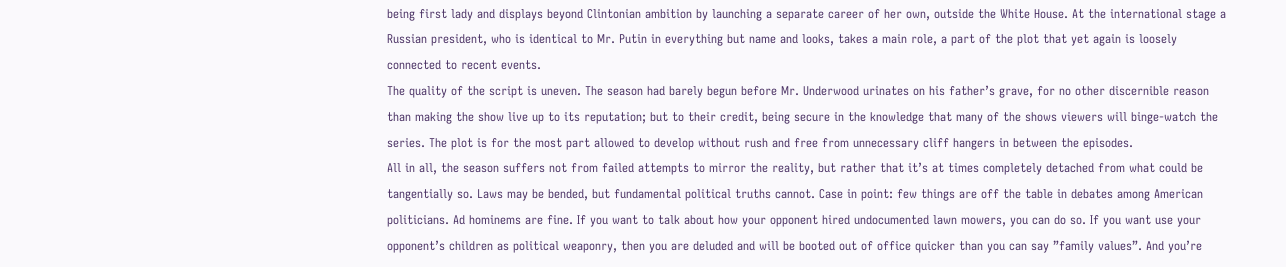being first lady and displays beyond Clintonian ambition by launching a separate career of her own, outside the White House. At the international stage a Russian president, who is identical to Mr. Putin in everything but name and looks, takes a main role, a part of the plot that yet again is loosely connected to recent events.
The quality of the script is uneven. The season had barely begun before Mr. Underwood urinates on his father’s grave, for no other discernible reason than making the show live up to its reputation; but to their credit, being secure in the knowledge that many of the shows viewers will binge-watch the series. The plot is for the most part allowed to develop without rush and free from unnecessary cliff hangers in between the episodes.
All in all, the season suffers not from failed attempts to mirror the reality, but rather that it’s at times completely detached from what could be tangentially so. Laws may be bended, but fundamental political truths cannot. Case in point: few things are off the table in debates among American politicians. Ad hominems are fine. If you want to talk about how your opponent hired undocumented lawn mowers, you can do so. If you want use your opponent’s children as political weaponry, then you are deluded and will be booted out of office quicker than you can say ”family values”. And you’re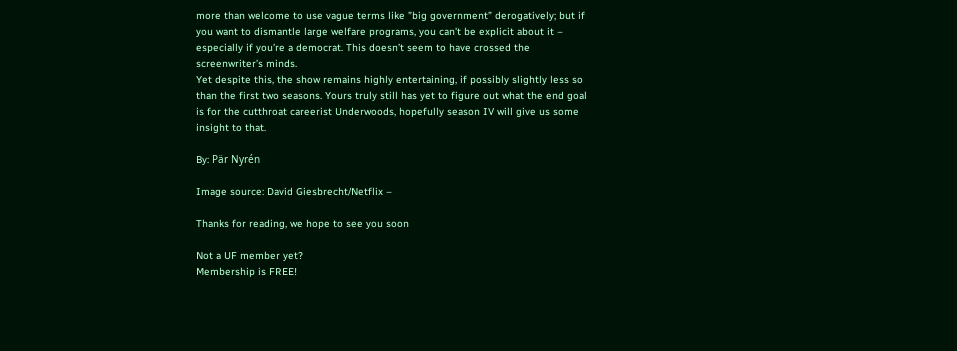more than welcome to use vague terms like ”big government” derogatively; but if you want to dismantle large welfare programs, you can’t be explicit about it – especially if you’re a democrat. This doesn’t seem to have crossed the screenwriter’s minds.
Yet despite this, the show remains highly entertaining, if possibly slightly less so than the first two seasons. Yours truly still has yet to figure out what the end goal is for the cutthroat careerist Underwoods, hopefully season IV will give us some insight to that.

By: Pär Nyrén

Image source: David Giesbrecht/Netflix –

Thanks for reading, we hope to see you soon

Not a UF member yet?
Membership is FREE!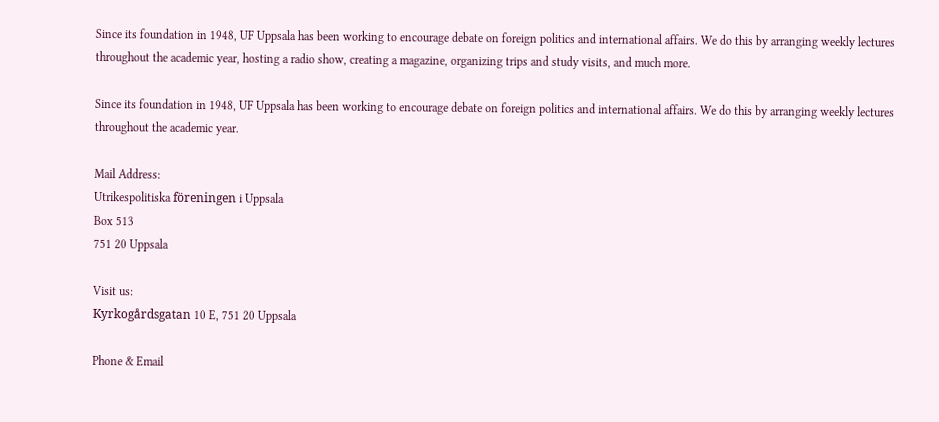Since its foundation in 1948, UF Uppsala has been working to encourage debate on foreign politics and international affairs. We do this by arranging weekly lectures throughout the academic year, hosting a radio show, creating a magazine, organizing trips and study visits, and much more.

Since its foundation in 1948, UF Uppsala has been working to encourage debate on foreign politics and international affairs. We do this by arranging weekly lectures throughout the academic year.

Mail Address:
Utrikespolitiska föreningen i Uppsala
Box 513
751 20 Uppsala

Visit us:
Kyrkogårdsgatan 10 E, 751 20 Uppsala

Phone & Email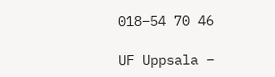018–54 70 46

UF Uppsala –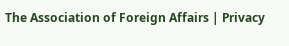The Association of Foreign Affairs | Privacy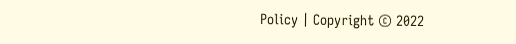Policy | Copyright © 2022